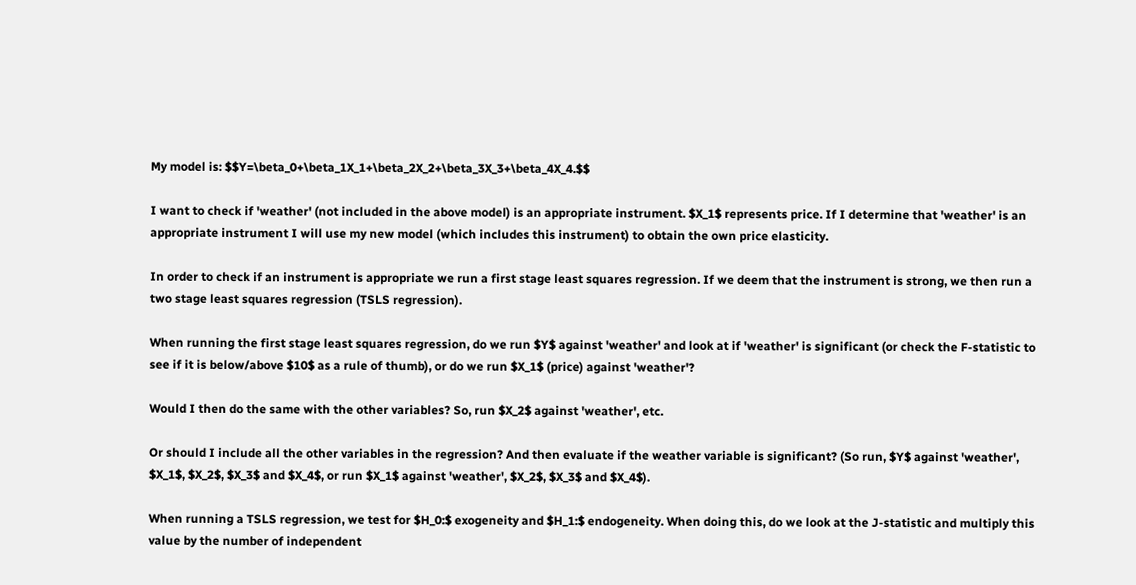My model is: $$Y=\beta_0+\beta_1X_1+\beta_2X_2+\beta_3X_3+\beta_4X_4.$$

I want to check if 'weather' (not included in the above model) is an appropriate instrument. $X_1$ represents price. If I determine that 'weather' is an appropriate instrument I will use my new model (which includes this instrument) to obtain the own price elasticity.

In order to check if an instrument is appropriate we run a first stage least squares regression. If we deem that the instrument is strong, we then run a two stage least squares regression (TSLS regression).

When running the first stage least squares regression, do we run $Y$ against 'weather' and look at if 'weather' is significant (or check the F-statistic to see if it is below/above $10$ as a rule of thumb), or do we run $X_1$ (price) against 'weather'?

Would I then do the same with the other variables? So, run $X_2$ against 'weather', etc.

Or should I include all the other variables in the regression? And then evaluate if the weather variable is significant? (So run, $Y$ against 'weather', $X_1$, $X_2$, $X_3$ and $X_4$, or run $X_1$ against 'weather', $X_2$, $X_3$ and $X_4$).

When running a TSLS regression, we test for $H_0:$ exogeneity and $H_1:$ endogeneity. When doing this, do we look at the J-statistic and multiply this value by the number of independent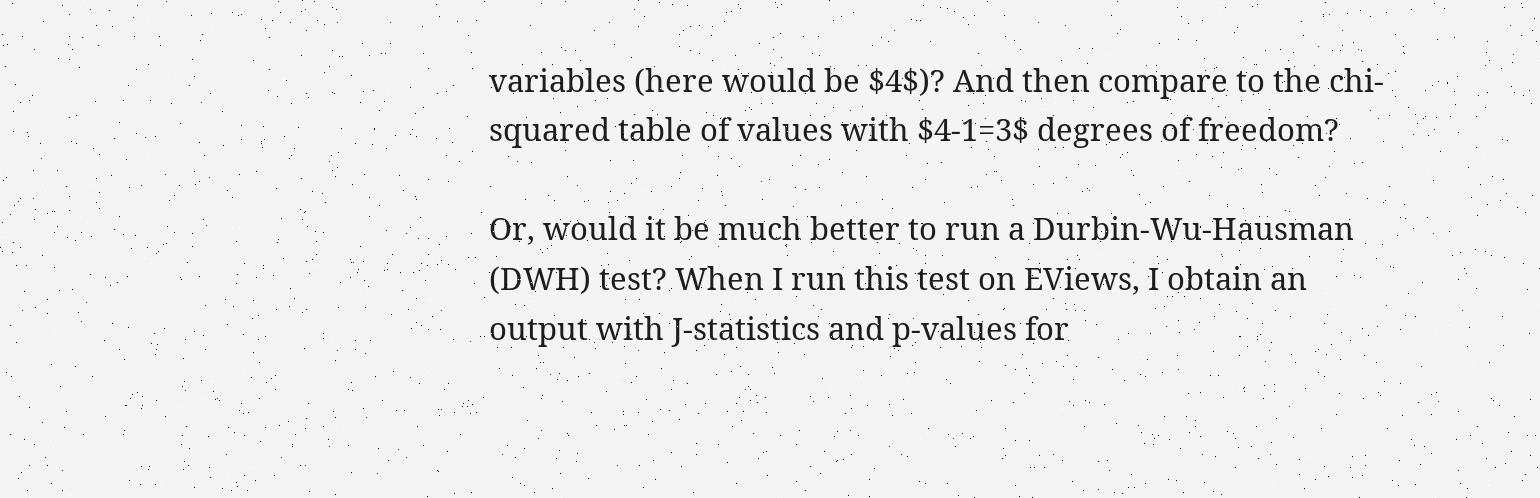variables (here would be $4$)? And then compare to the chi-squared table of values with $4-1=3$ degrees of freedom?

Or, would it be much better to run a Durbin-Wu-Hausman (DWH) test? When I run this test on EViews, I obtain an output with J-statistics and p-values for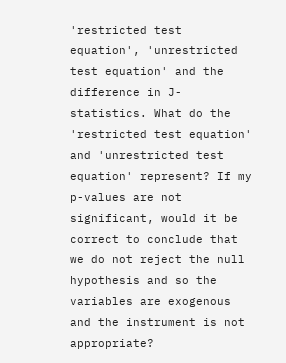'restricted test equation', 'unrestricted test equation' and the difference in J-statistics. What do the 'restricted test equation' and 'unrestricted test equation' represent? If my p-values are not significant, would it be correct to conclude that we do not reject the null hypothesis and so the variables are exogenous and the instrument is not appropriate?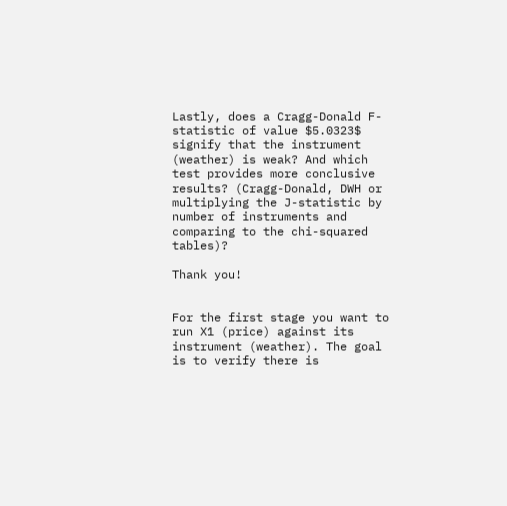Lastly, does a Cragg-Donald F-statistic of value $5.0323$ signify that the instrument (weather) is weak? And which test provides more conclusive results? (Cragg-Donald, DWH or multiplying the J-statistic by number of instruments and comparing to the chi-squared tables)?

Thank you!


For the first stage you want to run X1 (price) against its instrument (weather). The goal is to verify there is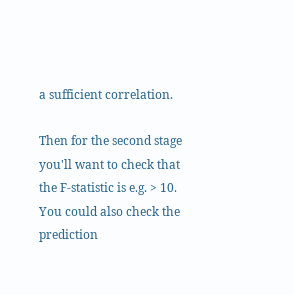a sufficient correlation.

Then for the second stage you'll want to check that the F-statistic is e.g. > 10. You could also check the prediction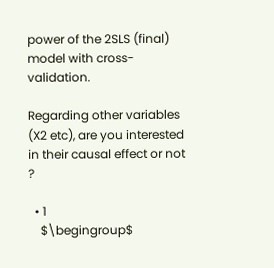power of the 2SLS (final) model with cross-validation.

Regarding other variables (X2 etc), are you interested in their causal effect or not ?

  • 1
    $\begingroup$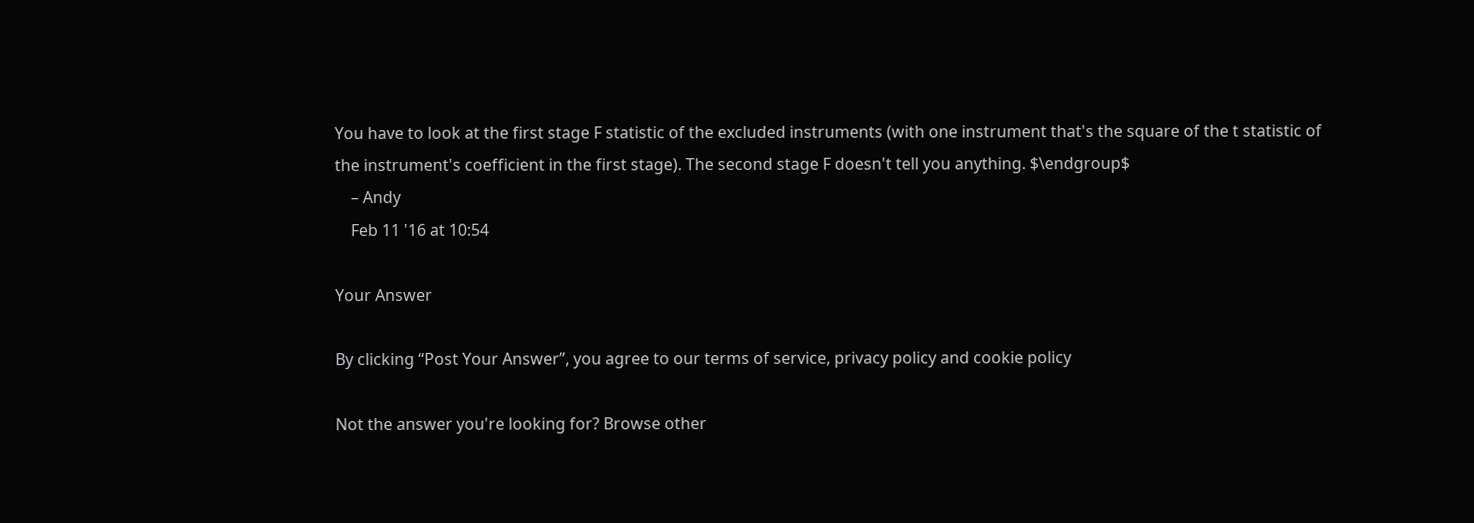You have to look at the first stage F statistic of the excluded instruments (with one instrument that's the square of the t statistic of the instrument's coefficient in the first stage). The second stage F doesn't tell you anything. $\endgroup$
    – Andy
    Feb 11 '16 at 10:54

Your Answer

By clicking “Post Your Answer”, you agree to our terms of service, privacy policy and cookie policy

Not the answer you're looking for? Browse other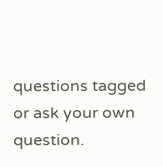questions tagged or ask your own question.